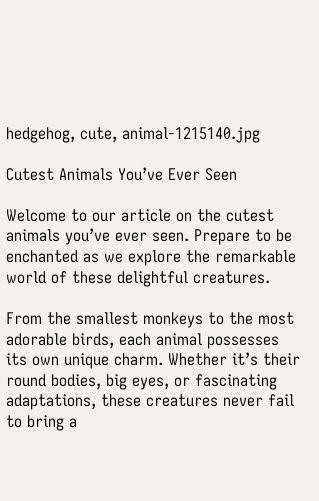hedgehog, cute, animal-1215140.jpg

Cutest Animals You’ve Ever Seen

Welcome to our article on the cutest animals you’ve ever seen. Prepare to be enchanted as we explore the remarkable world of these delightful creatures.

From the smallest monkeys to the most adorable birds, each animal possesses its own unique charm. Whether it’s their round bodies, big eyes, or fascinating adaptations, these creatures never fail to bring a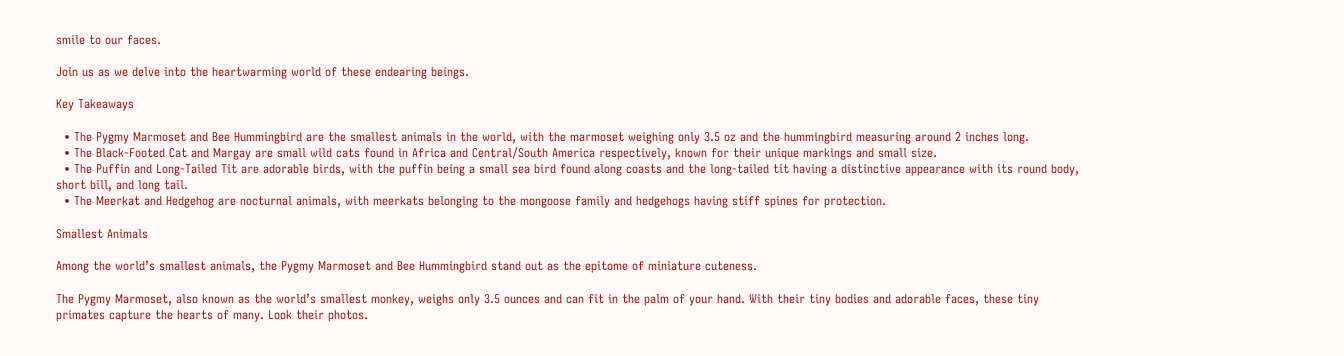smile to our faces.

Join us as we delve into the heartwarming world of these endearing beings.

Key Takeaways

  • The Pygmy Marmoset and Bee Hummingbird are the smallest animals in the world, with the marmoset weighing only 3.5 oz and the hummingbird measuring around 2 inches long.
  • The Black-Footed Cat and Margay are small wild cats found in Africa and Central/South America respectively, known for their unique markings and small size.
  • The Puffin and Long-Tailed Tit are adorable birds, with the puffin being a small sea bird found along coasts and the long-tailed tit having a distinctive appearance with its round body, short bill, and long tail.
  • The Meerkat and Hedgehog are nocturnal animals, with meerkats belonging to the mongoose family and hedgehogs having stiff spines for protection.

Smallest Animals

Among the world’s smallest animals, the Pygmy Marmoset and Bee Hummingbird stand out as the epitome of miniature cuteness.

The Pygmy Marmoset, also known as the world’s smallest monkey, weighs only 3.5 ounces and can fit in the palm of your hand. With their tiny bodies and adorable faces, these tiny primates capture the hearts of many. Look their photos.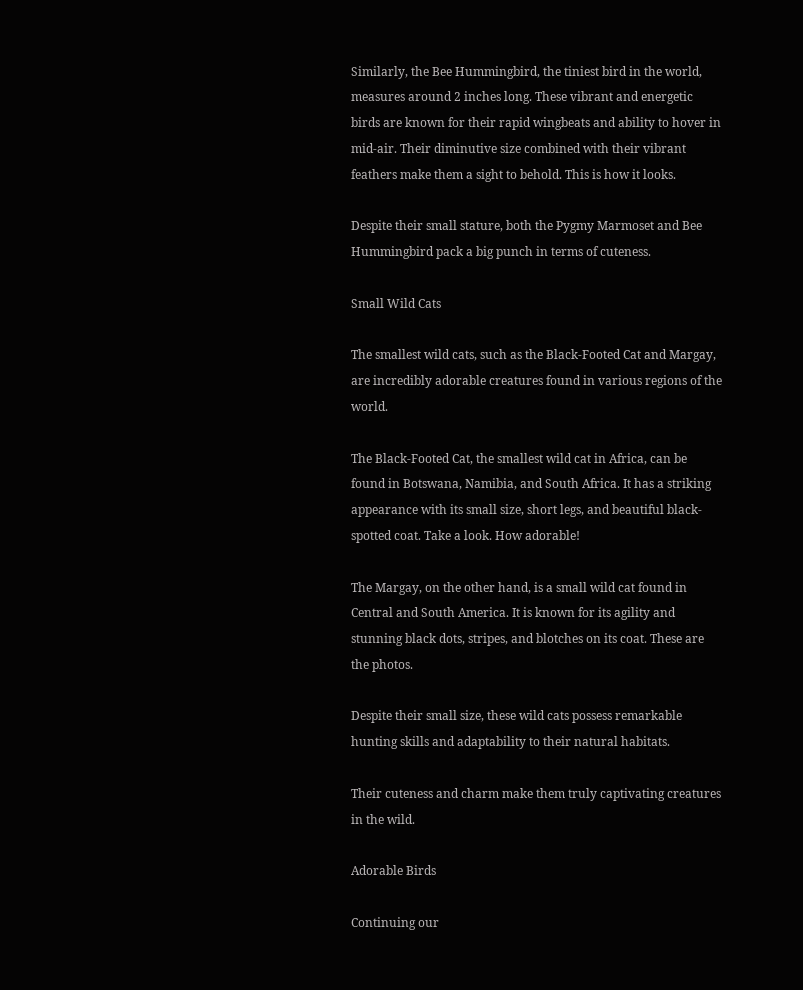Similarly, the Bee Hummingbird, the tiniest bird in the world, measures around 2 inches long. These vibrant and energetic birds are known for their rapid wingbeats and ability to hover in mid-air. Their diminutive size combined with their vibrant feathers make them a sight to behold. This is how it looks.

Despite their small stature, both the Pygmy Marmoset and Bee Hummingbird pack a big punch in terms of cuteness.

Small Wild Cats

The smallest wild cats, such as the Black-Footed Cat and Margay, are incredibly adorable creatures found in various regions of the world.

The Black-Footed Cat, the smallest wild cat in Africa, can be found in Botswana, Namibia, and South Africa. It has a striking appearance with its small size, short legs, and beautiful black-spotted coat. Take a look. How adorable!

The Margay, on the other hand, is a small wild cat found in Central and South America. It is known for its agility and stunning black dots, stripes, and blotches on its coat. These are the photos.

Despite their small size, these wild cats possess remarkable hunting skills and adaptability to their natural habitats.

Their cuteness and charm make them truly captivating creatures in the wild.

Adorable Birds

Continuing our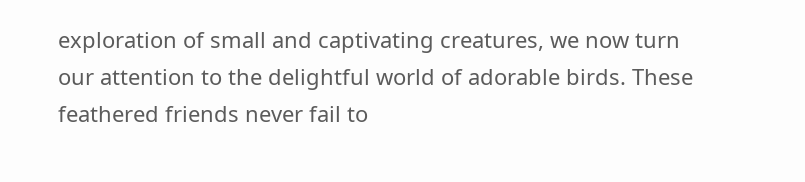exploration of small and captivating creatures, we now turn our attention to the delightful world of adorable birds. These feathered friends never fail to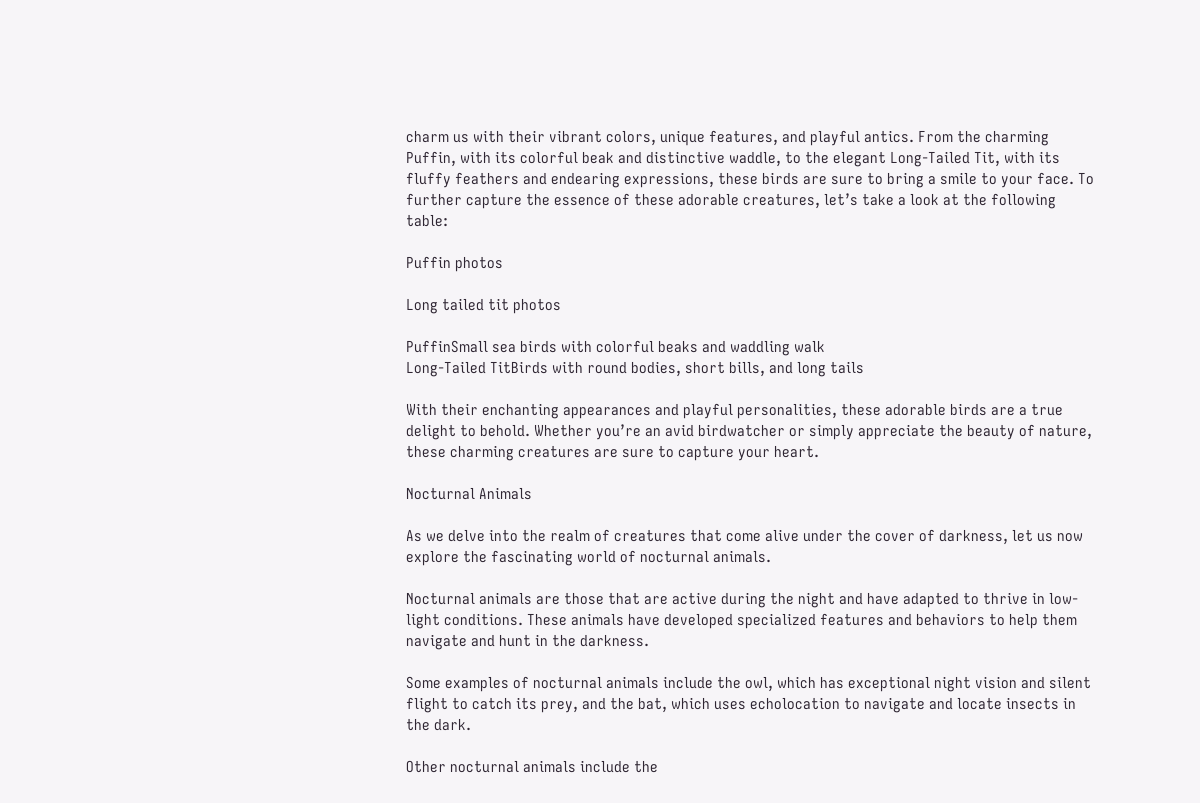charm us with their vibrant colors, unique features, and playful antics. From the charming Puffin, with its colorful beak and distinctive waddle, to the elegant Long-Tailed Tit, with its fluffy feathers and endearing expressions, these birds are sure to bring a smile to your face. To further capture the essence of these adorable creatures, let’s take a look at the following table:

Puffin photos

Long tailed tit photos

PuffinSmall sea birds with colorful beaks and waddling walk
Long-Tailed TitBirds with round bodies, short bills, and long tails

With their enchanting appearances and playful personalities, these adorable birds are a true delight to behold. Whether you’re an avid birdwatcher or simply appreciate the beauty of nature, these charming creatures are sure to capture your heart.

Nocturnal Animals

As we delve into the realm of creatures that come alive under the cover of darkness, let us now explore the fascinating world of nocturnal animals.

Nocturnal animals are those that are active during the night and have adapted to thrive in low-light conditions. These animals have developed specialized features and behaviors to help them navigate and hunt in the darkness.

Some examples of nocturnal animals include the owl, which has exceptional night vision and silent flight to catch its prey, and the bat, which uses echolocation to navigate and locate insects in the dark.

Other nocturnal animals include the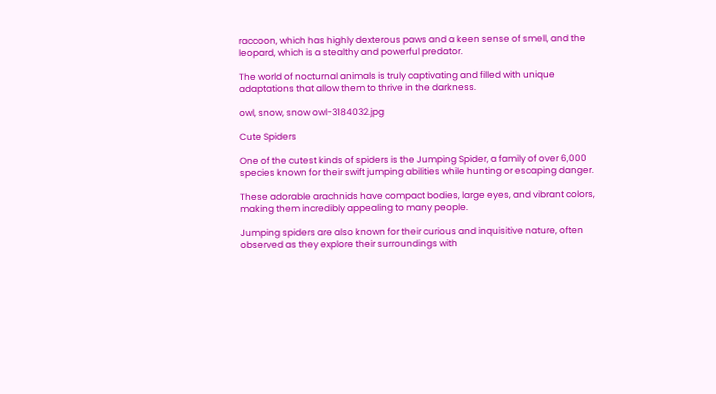raccoon, which has highly dexterous paws and a keen sense of smell, and the leopard, which is a stealthy and powerful predator.

The world of nocturnal animals is truly captivating and filled with unique adaptations that allow them to thrive in the darkness.

owl, snow, snow owl-3184032.jpg

Cute Spiders

One of the cutest kinds of spiders is the Jumping Spider, a family of over 6,000 species known for their swift jumping abilities while hunting or escaping danger.

These adorable arachnids have compact bodies, large eyes, and vibrant colors, making them incredibly appealing to many people.

Jumping spiders are also known for their curious and inquisitive nature, often observed as they explore their surroundings with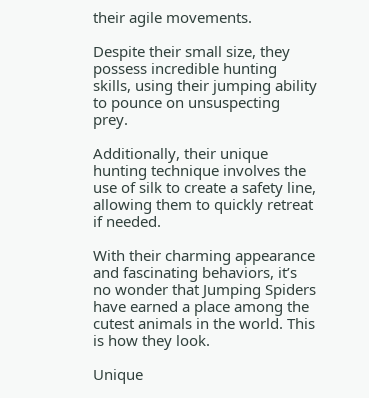their agile movements.

Despite their small size, they possess incredible hunting skills, using their jumping ability to pounce on unsuspecting prey.

Additionally, their unique hunting technique involves the use of silk to create a safety line, allowing them to quickly retreat if needed.

With their charming appearance and fascinating behaviors, it’s no wonder that Jumping Spiders have earned a place among the cutest animals in the world. This is how they look.

Unique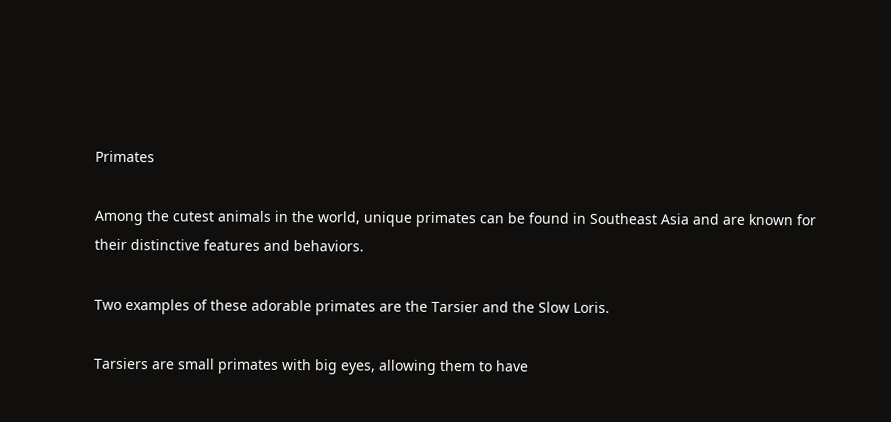Primates

Among the cutest animals in the world, unique primates can be found in Southeast Asia and are known for their distinctive features and behaviors.

Two examples of these adorable primates are the Tarsier and the Slow Loris.

Tarsiers are small primates with big eyes, allowing them to have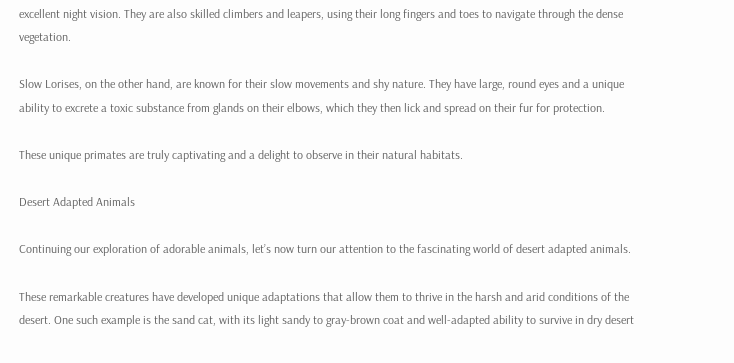excellent night vision. They are also skilled climbers and leapers, using their long fingers and toes to navigate through the dense vegetation.

Slow Lorises, on the other hand, are known for their slow movements and shy nature. They have large, round eyes and a unique ability to excrete a toxic substance from glands on their elbows, which they then lick and spread on their fur for protection.

These unique primates are truly captivating and a delight to observe in their natural habitats.

Desert Adapted Animals

Continuing our exploration of adorable animals, let’s now turn our attention to the fascinating world of desert adapted animals.

These remarkable creatures have developed unique adaptations that allow them to thrive in the harsh and arid conditions of the desert. One such example is the sand cat, with its light sandy to gray-brown coat and well-adapted ability to survive in dry desert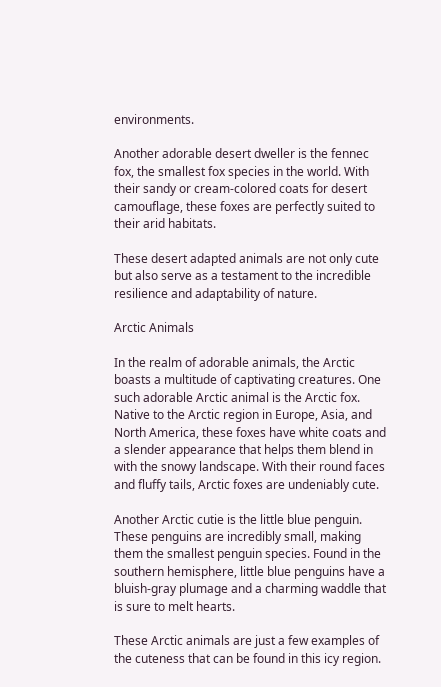environments.

Another adorable desert dweller is the fennec fox, the smallest fox species in the world. With their sandy or cream-colored coats for desert camouflage, these foxes are perfectly suited to their arid habitats.

These desert adapted animals are not only cute but also serve as a testament to the incredible resilience and adaptability of nature.

Arctic Animals

In the realm of adorable animals, the Arctic boasts a multitude of captivating creatures. One such adorable Arctic animal is the Arctic fox. Native to the Arctic region in Europe, Asia, and North America, these foxes have white coats and a slender appearance that helps them blend in with the snowy landscape. With their round faces and fluffy tails, Arctic foxes are undeniably cute.

Another Arctic cutie is the little blue penguin. These penguins are incredibly small, making them the smallest penguin species. Found in the southern hemisphere, little blue penguins have a bluish-gray plumage and a charming waddle that is sure to melt hearts.

These Arctic animals are just a few examples of the cuteness that can be found in this icy region.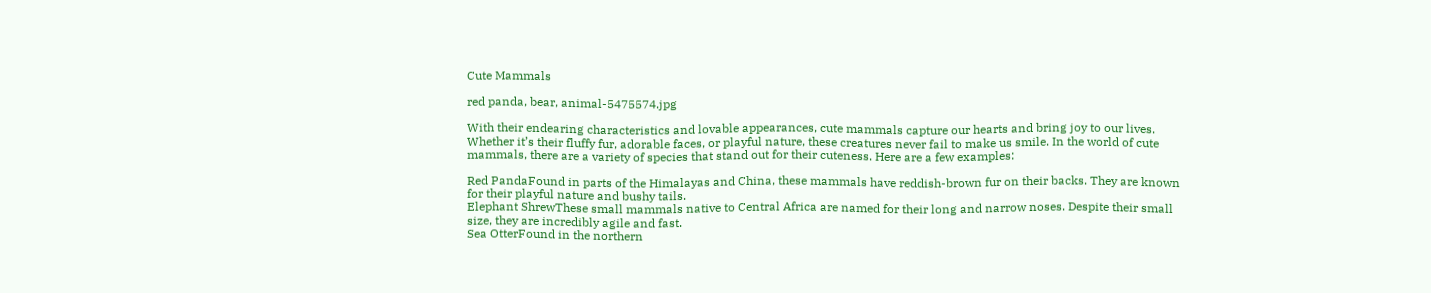Cute Mammals

red panda, bear, animal-5475574.jpg

With their endearing characteristics and lovable appearances, cute mammals capture our hearts and bring joy to our lives. Whether it’s their fluffy fur, adorable faces, or playful nature, these creatures never fail to make us smile. In the world of cute mammals, there are a variety of species that stand out for their cuteness. Here are a few examples:

Red PandaFound in parts of the Himalayas and China, these mammals have reddish-brown fur on their backs. They are known for their playful nature and bushy tails.
Elephant ShrewThese small mammals native to Central Africa are named for their long and narrow noses. Despite their small size, they are incredibly agile and fast.
Sea OtterFound in the northern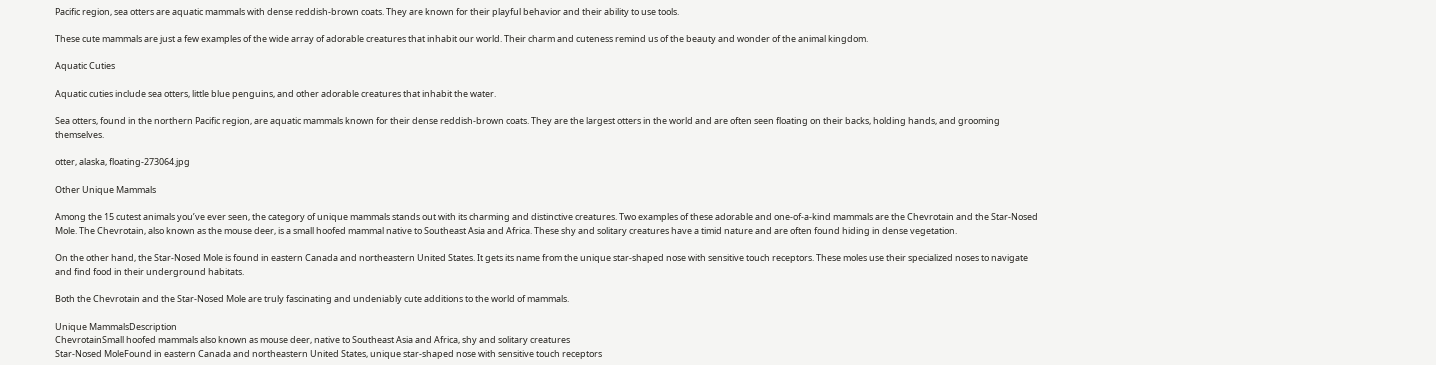Pacific region, sea otters are aquatic mammals with dense reddish-brown coats. They are known for their playful behavior and their ability to use tools.

These cute mammals are just a few examples of the wide array of adorable creatures that inhabit our world. Their charm and cuteness remind us of the beauty and wonder of the animal kingdom.

Aquatic Cuties

Aquatic cuties include sea otters, little blue penguins, and other adorable creatures that inhabit the water.

Sea otters, found in the northern Pacific region, are aquatic mammals known for their dense reddish-brown coats. They are the largest otters in the world and are often seen floating on their backs, holding hands, and grooming themselves.

otter, alaska, floating-273064.jpg

Other Unique Mammals

Among the 15 cutest animals you’ve ever seen, the category of unique mammals stands out with its charming and distinctive creatures. Two examples of these adorable and one-of-a-kind mammals are the Chevrotain and the Star-Nosed Mole. The Chevrotain, also known as the mouse deer, is a small hoofed mammal native to Southeast Asia and Africa. These shy and solitary creatures have a timid nature and are often found hiding in dense vegetation.

On the other hand, the Star-Nosed Mole is found in eastern Canada and northeastern United States. It gets its name from the unique star-shaped nose with sensitive touch receptors. These moles use their specialized noses to navigate and find food in their underground habitats.

Both the Chevrotain and the Star-Nosed Mole are truly fascinating and undeniably cute additions to the world of mammals.

Unique MammalsDescription
ChevrotainSmall hoofed mammals also known as mouse deer, native to Southeast Asia and Africa, shy and solitary creatures
Star-Nosed MoleFound in eastern Canada and northeastern United States, unique star-shaped nose with sensitive touch receptors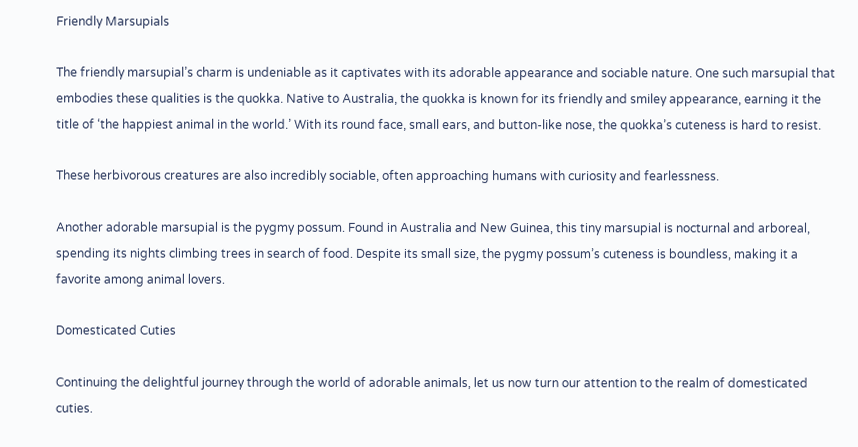Friendly Marsupials

The friendly marsupial’s charm is undeniable as it captivates with its adorable appearance and sociable nature. One such marsupial that embodies these qualities is the quokka. Native to Australia, the quokka is known for its friendly and smiley appearance, earning it the title of ‘the happiest animal in the world.’ With its round face, small ears, and button-like nose, the quokka’s cuteness is hard to resist.

These herbivorous creatures are also incredibly sociable, often approaching humans with curiosity and fearlessness.

Another adorable marsupial is the pygmy possum. Found in Australia and New Guinea, this tiny marsupial is nocturnal and arboreal, spending its nights climbing trees in search of food. Despite its small size, the pygmy possum’s cuteness is boundless, making it a favorite among animal lovers.

Domesticated Cuties

Continuing the delightful journey through the world of adorable animals, let us now turn our attention to the realm of domesticated cuties.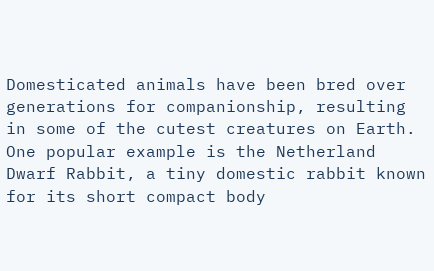Domesticated animals have been bred over generations for companionship, resulting in some of the cutest creatures on Earth. One popular example is the Netherland Dwarf Rabbit, a tiny domestic rabbit known for its short compact body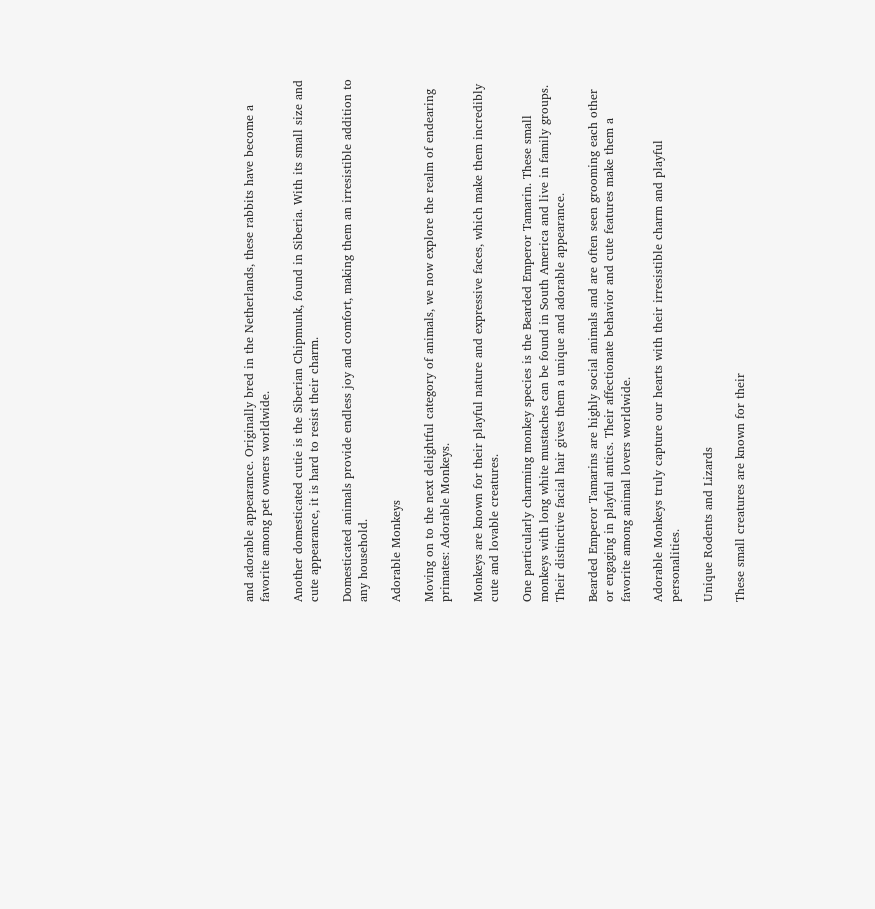and adorable appearance. Originally bred in the Netherlands, these rabbits have become a favorite among pet owners worldwide.

Another domesticated cutie is the Siberian Chipmunk, found in Siberia. With its small size and cute appearance, it is hard to resist their charm.

Domesticated animals provide endless joy and comfort, making them an irresistible addition to any household.

Adorable Monkeys

Moving on to the next delightful category of animals, we now explore the realm of endearing primates: Adorable Monkeys.

Monkeys are known for their playful nature and expressive faces, which make them incredibly cute and lovable creatures.

One particularly charming monkey species is the Bearded Emperor Tamarin. These small monkeys with long white mustaches can be found in South America and live in family groups. Their distinctive facial hair gives them a unique and adorable appearance.

Bearded Emperor Tamarins are highly social animals and are often seen grooming each other or engaging in playful antics. Their affectionate behavior and cute features make them a favorite among animal lovers worldwide.

Adorable Monkeys truly capture our hearts with their irresistible charm and playful personalities.

Unique Rodents and Lizards

These small creatures are known for their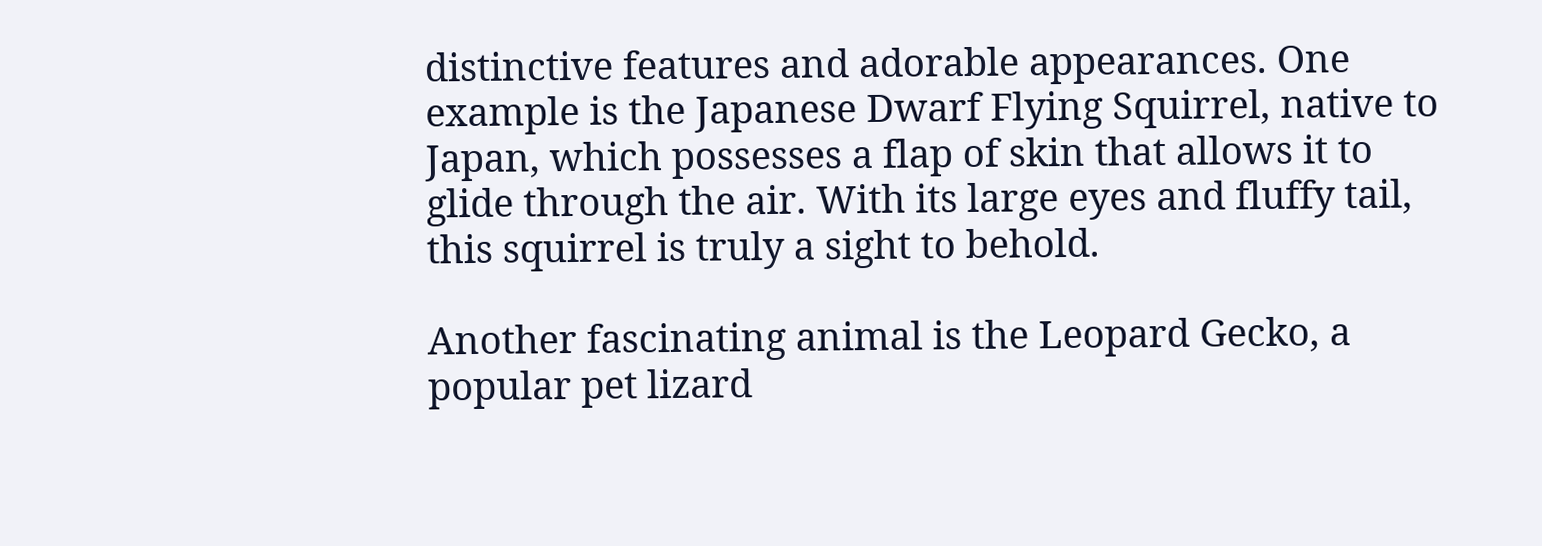distinctive features and adorable appearances. One example is the Japanese Dwarf Flying Squirrel, native to Japan, which possesses a flap of skin that allows it to glide through the air. With its large eyes and fluffy tail, this squirrel is truly a sight to behold.

Another fascinating animal is the Leopard Gecko, a popular pet lizard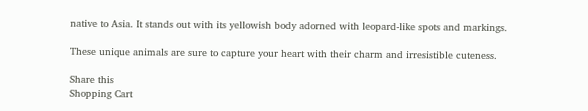native to Asia. It stands out with its yellowish body adorned with leopard-like spots and markings.

These unique animals are sure to capture your heart with their charm and irresistible cuteness.

Share this
Shopping Cart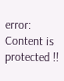error: Content is protected !!